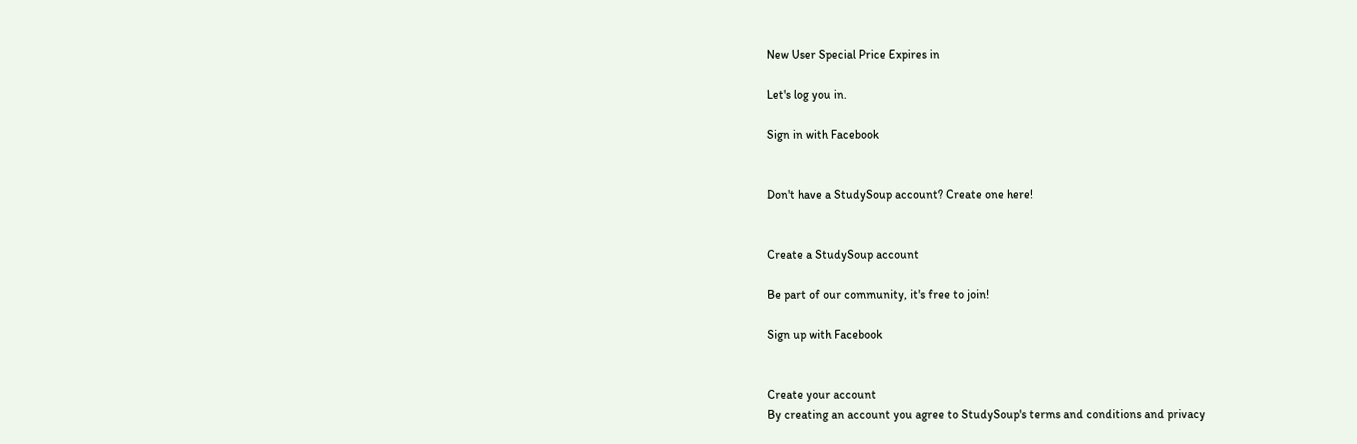New User Special Price Expires in

Let's log you in.

Sign in with Facebook


Don't have a StudySoup account? Create one here!


Create a StudySoup account

Be part of our community, it's free to join!

Sign up with Facebook


Create your account
By creating an account you agree to StudySoup's terms and conditions and privacy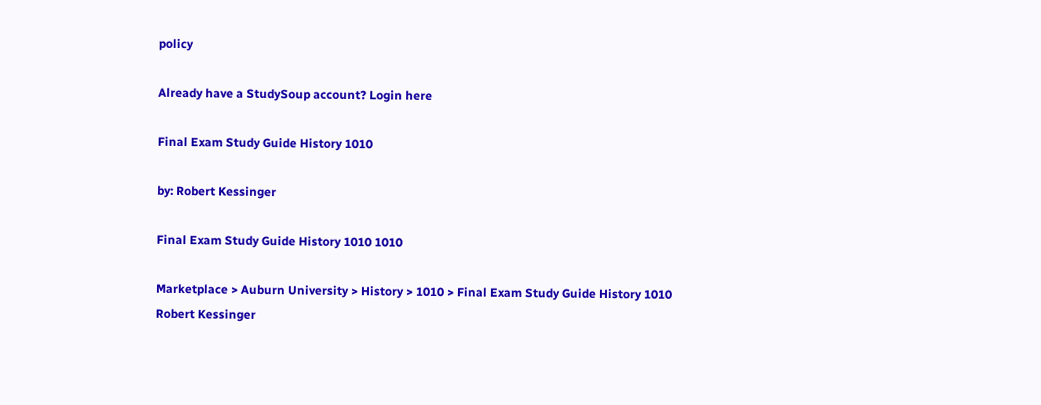policy

Already have a StudySoup account? Login here

Final Exam Study Guide History 1010

by: Robert Kessinger

Final Exam Study Guide History 1010 1010

Marketplace > Auburn University > History > 1010 > Final Exam Study Guide History 1010
Robert Kessinger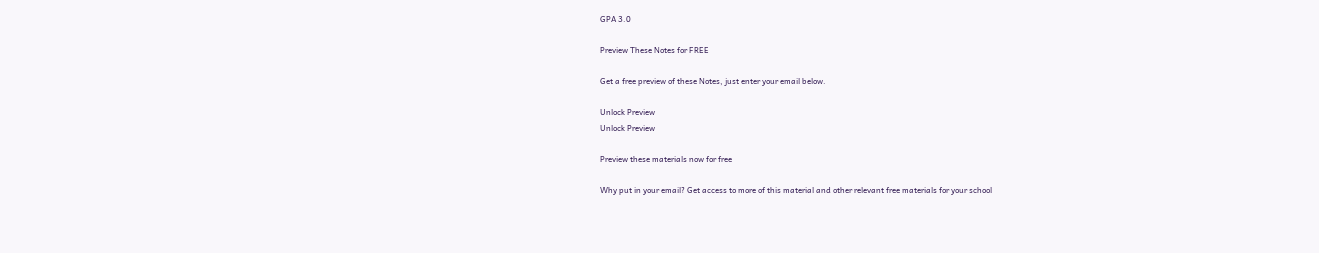GPA 3.0

Preview These Notes for FREE

Get a free preview of these Notes, just enter your email below.

Unlock Preview
Unlock Preview

Preview these materials now for free

Why put in your email? Get access to more of this material and other relevant free materials for your school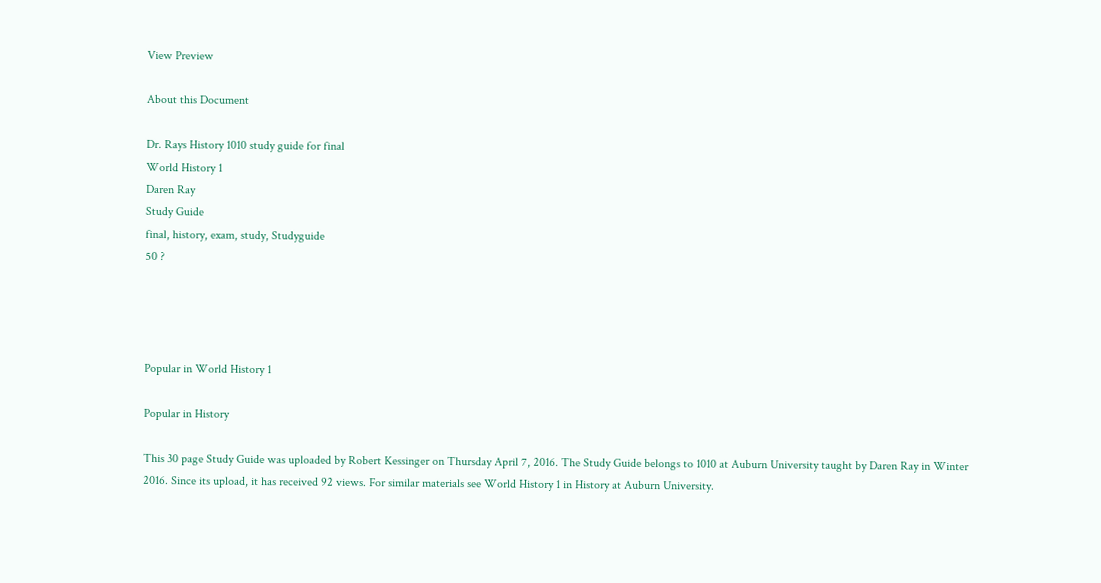View Preview

About this Document

Dr. Rays History 1010 study guide for final
World History 1
Daren Ray
Study Guide
final, history, exam, study, Studyguide
50 ?




Popular in World History 1

Popular in History

This 30 page Study Guide was uploaded by Robert Kessinger on Thursday April 7, 2016. The Study Guide belongs to 1010 at Auburn University taught by Daren Ray in Winter 2016. Since its upload, it has received 92 views. For similar materials see World History 1 in History at Auburn University.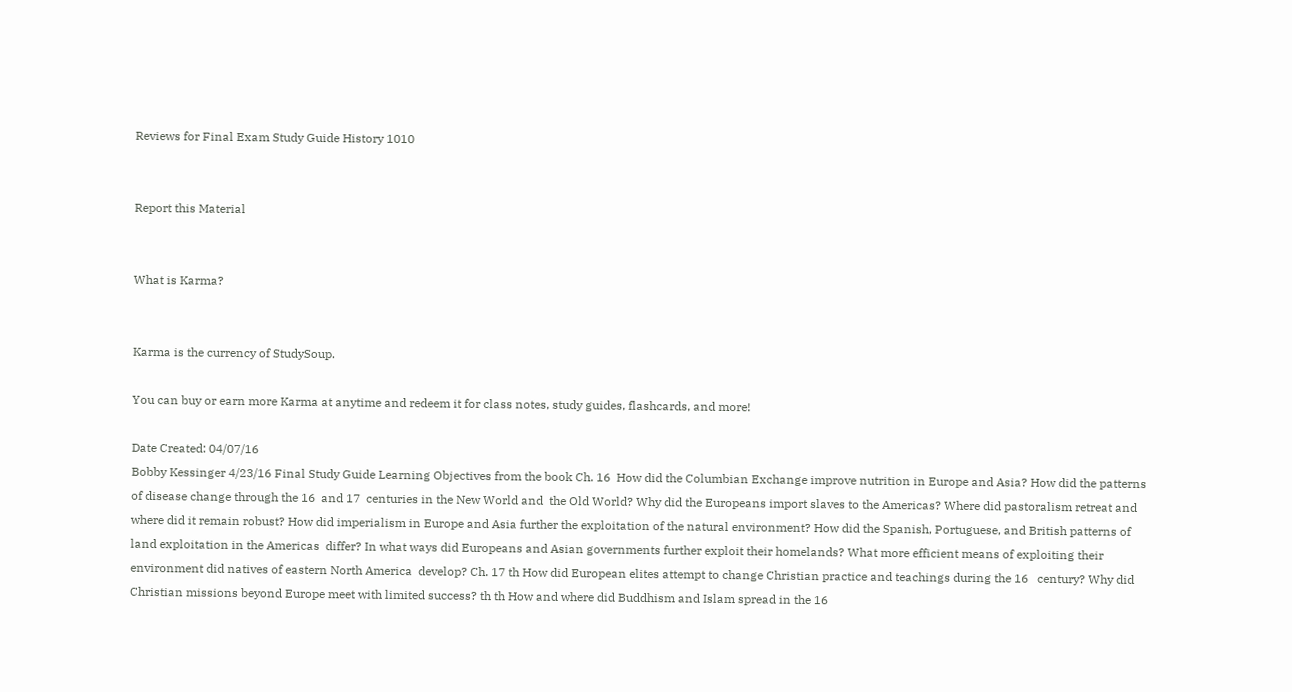Reviews for Final Exam Study Guide History 1010


Report this Material


What is Karma?


Karma is the currency of StudySoup.

You can buy or earn more Karma at anytime and redeem it for class notes, study guides, flashcards, and more!

Date Created: 04/07/16
Bobby Kessinger 4/23/16 Final Study Guide Learning Objectives from the book Ch. 16  How did the Columbian Exchange improve nutrition in Europe and Asia? How did the patterns of disease change through the 16  and 17  centuries in the New World and  the Old World? Why did the Europeans import slaves to the Americas? Where did pastoralism retreat and where did it remain robust? How did imperialism in Europe and Asia further the exploitation of the natural environment? How did the Spanish, Portuguese, and British patterns of land exploitation in the Americas  differ? In what ways did Europeans and Asian governments further exploit their homelands? What more efficient means of exploiting their environment did natives of eastern North America  develop? Ch. 17 th How did European elites attempt to change Christian practice and teachings during the 16   century? Why did Christian missions beyond Europe meet with limited success? th th How and where did Buddhism and Islam spread in the 16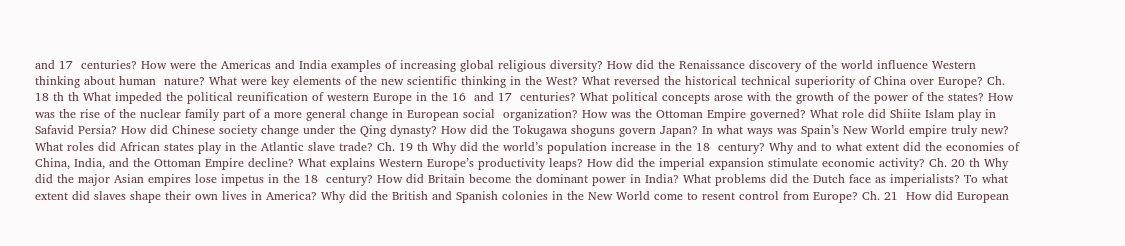and 17  centuries? How were the Americas and India examples of increasing global religious diversity? How did the Renaissance discovery of the world influence Western thinking about human  nature? What were key elements of the new scientific thinking in the West? What reversed the historical technical superiority of China over Europe? Ch. 18 th th What impeded the political reunification of western Europe in the 16  and 17  centuries? What political concepts arose with the growth of the power of the states? How was the rise of the nuclear family part of a more general change in European social  organization? How was the Ottoman Empire governed? What role did Shiite Islam play in Safavid Persia? How did Chinese society change under the Qing dynasty? How did the Tokugawa shoguns govern Japan? In what ways was Spain’s New World empire truly new? What roles did African states play in the Atlantic slave trade? Ch. 19 th Why did the world’s population increase in the 18  century? Why and to what extent did the economies of China, India, and the Ottoman Empire decline? What explains Western Europe’s productivity leaps? How did the imperial expansion stimulate economic activity? Ch. 20 th Why did the major Asian empires lose impetus in the 18  century? How did Britain become the dominant power in India? What problems did the Dutch face as imperialists? To what extent did slaves shape their own lives in America? Why did the British and Spanish colonies in the New World come to resent control from Europe? Ch. 21  How did European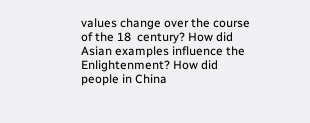values change over the course of the 18  century? How did Asian examples influence the Enlightenment? How did people in China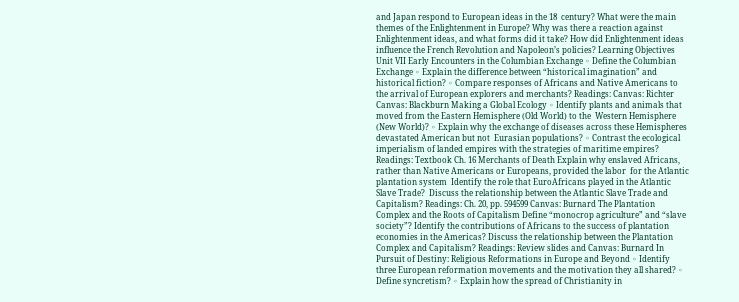and Japan respond to European ideas in the 18  century? What were the main themes of the Enlightenment in Europe? Why was there a reaction against Enlightenment ideas, and what forms did it take? How did Enlightenment ideas influence the French Revolution and Napoleon’s policies? Learning Objectives  Unit VII Early Encounters in the Columbian Exchange ◦ Define the Columbian Exchange ◦ Explain the difference between “historical imagination” and historical fiction? ◦ Compare responses of Africans and Native Americans to the arrival of European explorers and merchants? Readings: Canvas: Richter Canvas: Blackburn Making a Global Ecology ◦ Identify plants and animals that moved from the Eastern Hemisphere (Old World) to the  Western Hemisphere (New World)? ◦ Explain why the exchange of diseases across these Hemispheres devastated American but not  Eurasian populations? ◦ Contrast the ecological imperialism of landed empires with the strategies of maritime empires? Readings: Textbook Ch. 16 Merchants of Death Explain why enslaved Africans, rather than Native Americans or Europeans, provided the labor  for the Atlantic plantation system  Identify the role that EuroAfricans played in the Atlantic Slave Trade?  Discuss the relationship between the Atlantic Slave Trade and Capitalism? Readings: Ch. 20, pp. 594599 Canvas: Burnard The Plantation Complex and the Roots of Capitalism Define “monocrop agriculture” and “slave society”? Identify the contributions of Africans to the success of plantation economies in the Americas? Discuss the relationship between the Plantation Complex and Capitalism? Readings: Review slides and Canvas: Burnard In Pursuit of Destiny: Religious Reformations in Europe and Beyond ◦ Identify three European reformation movements and the motivation they all shared? ◦ Define syncretism? ◦ Explain how the spread of Christianity in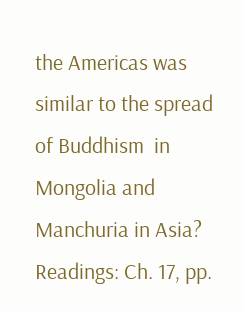the Americas was similar to the spread of Buddhism  in Mongolia and Manchuria in Asia? Readings: Ch. 17, pp.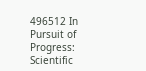496512 In Pursuit of Progress: Scientific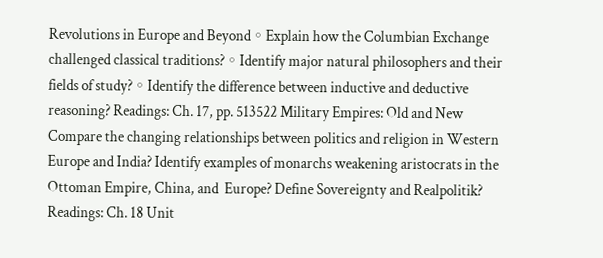Revolutions in Europe and Beyond ◦ Explain how the Columbian Exchange challenged classical traditions? ◦ Identify major natural philosophers and their fields of study? ◦ Identify the difference between inductive and deductive reasoning? Readings: Ch. 17, pp. 513522 Military Empires: Old and New Compare the changing relationships between politics and religion in Western Europe and India? Identify examples of monarchs weakening aristocrats in the Ottoman Empire, China, and  Europe? Define Sovereignty and Realpolitik? Readings: Ch. 18 Unit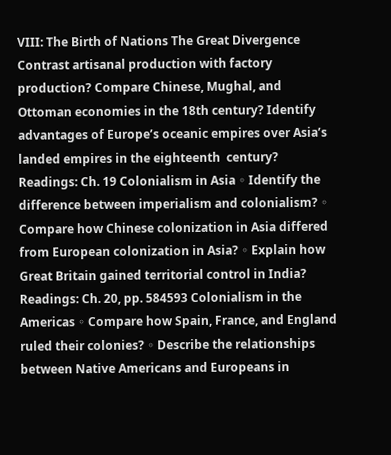VIII: The Birth of Nations The Great Divergence Contrast artisanal production with factory production? Compare Chinese, Mughal, and Ottoman economies in the 18th century? Identify advantages of Europe’s oceanic empires over Asia’s landed empires in the eighteenth  century? Readings: Ch. 19 Colonialism in Asia ◦ Identify the difference between imperialism and colonialism? ◦ Compare how Chinese colonization in Asia differed from European colonization in Asia? ◦ Explain how Great Britain gained territorial control in India? Readings: Ch. 20, pp. 584593 Colonialism in the Americas ◦ Compare how Spain, France, and England ruled their colonies? ◦ Describe the relationships between Native Americans and Europeans in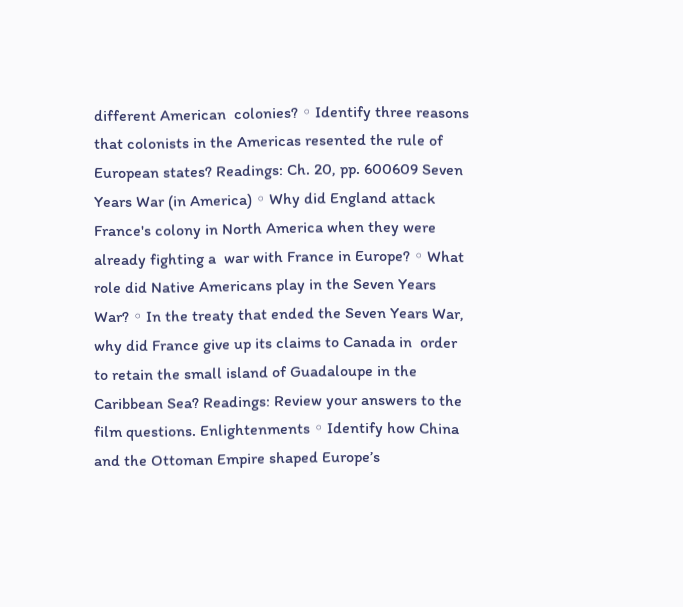different American  colonies? ◦ Identify three reasons that colonists in the Americas resented the rule of European states? Readings: Ch. 20, pp. 600609 Seven Years War (in America) ◦ Why did England attack France's colony in North America when they were already fighting a  war with France in Europe? ◦ What role did Native Americans play in the Seven Years War? ◦ In the treaty that ended the Seven Years War, why did France give up its claims to Canada in  order to retain the small island of Guadaloupe in the Caribbean Sea? Readings: Review your answers to the film questions. Enlightenments ◦ Identify how China and the Ottoman Empire shaped Europe’s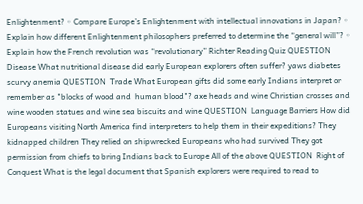Enlightenment? ◦ Compare Europe’s Enlightenment with intellectual innovations in Japan? ◦ Explain how different Enlightenment philosophers preferred to determine the “general will”? ◦ Explain how the French revolution was “revolutionary” Richter Reading Quiz QUESTION  Disease What nutritional disease did early European explorers often suffer? yaws diabetes scurvy anemia QUESTION  Trade What European gifts did some early Indians interpret or remember as "blocks of wood and  human blood"? axe heads and wine Christian crosses and wine wooden statues and wine sea biscuits and wine QUESTION  Language Barriers How did Europeans visiting North America find interpreters to help them in their expeditions? They kidnapped children They relied on shipwrecked Europeans who had survived They got permission from chiefs to bring Indians back to Europe All of the above QUESTION  Right of Conquest What is the legal document that Spanish explorers were required to read to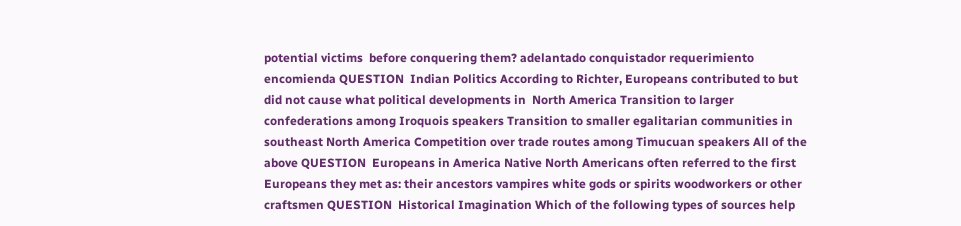potential victims  before conquering them? adelantado conquistador requerimiento encomienda QUESTION  Indian Politics According to Richter, Europeans contributed to but did not cause what political developments in  North America Transition to larger confederations among Iroquois speakers Transition to smaller egalitarian communities in southeast North America Competition over trade routes among Timucuan speakers All of the above QUESTION  Europeans in America Native North Americans often referred to the first Europeans they met as: their ancestors vampires white gods or spirits woodworkers or other craftsmen QUESTION  Historical Imagination Which of the following types of sources help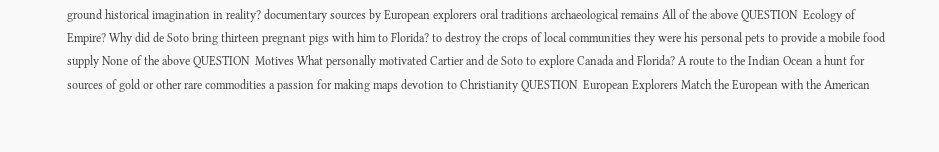ground historical imagination in reality? documentary sources by European explorers oral traditions archaeological remains All of the above QUESTION  Ecology of Empire? Why did de Soto bring thirteen pregnant pigs with him to Florida? to destroy the crops of local communities they were his personal pets to provide a mobile food supply None of the above QUESTION  Motives What personally motivated Cartier and de Soto to explore Canada and Florida? A route to the Indian Ocean a hunt for sources of gold or other rare commodities a passion for making maps devotion to Christianity QUESTION  European Explorers Match the European with the American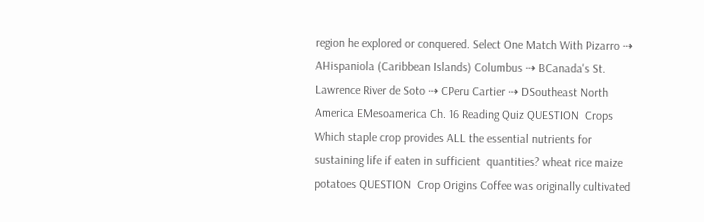region he explored or conquered. Select One Match With Pizarro ⇢ AHispaniola (Caribbean Islands) Columbus ⇢ BCanada's St. Lawrence River de Soto ⇢ CPeru Cartier ⇢ DSoutheast North America EMesoamerica Ch. 16 Reading Quiz QUESTION  Crops Which staple crop provides ALL the essential nutrients for sustaining life if eaten in sufficient  quantities? wheat rice maize potatoes QUESTION  Crop Origins Coffee was originally cultivated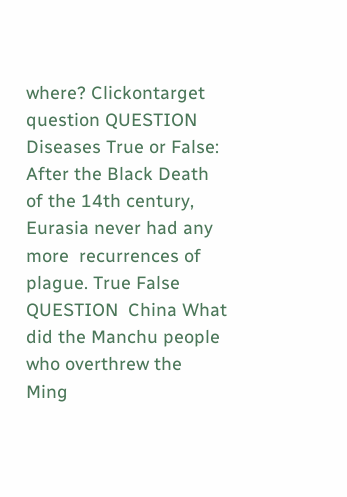where? Clickontarget question QUESTION  Diseases True or False: After the Black Death of the 14th century, Eurasia never had any more  recurrences of plague. True False QUESTION  China What did the Manchu people who overthrew the Ming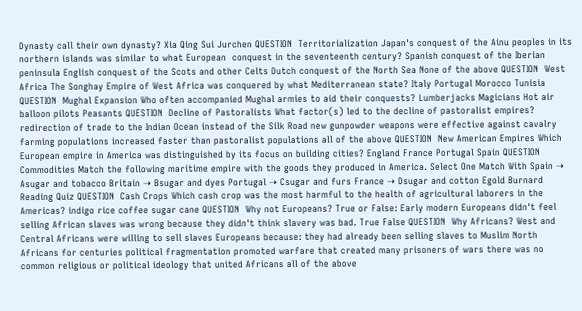Dynasty call their own dynasty? Xia Qing Sui Jurchen QUESTION  Territorialization Japan's conquest of the Ainu peoples in its northern islands was similar to what European  conquest in the seventeenth century? Spanish conquest of the Iberian peninsula English conquest of the Scots and other Celts Dutch conquest of the North Sea None of the above QUESTION  West Africa The Songhay Empire of West Africa was conquered by what Mediterranean state? Italy Portugal Morocco Tunisia QUESTION  Mughal Expansion Who often accompanied Mughal armies to aid their conquests? Lumberjacks Magicians Hot air balloon pilots Peasants QUESTION  Decline of Pastoralists What factor(s) led to the decline of pastoralist empires? redirection of trade to the Indian Ocean instead of the Silk Road new gunpowder weapons were effective against cavalry farming populations increased faster than pastoralist populations all of the above QUESTION  New American Empires Which European empire in America was distinguished by its focus on building cities? England France Portugal Spain QUESTION  Commodities Match the following maritime empire with the goods they produced in America. Select One Match With Spain ⇢ Asugar and tobacco Britain ⇢ Bsugar and dyes Portugal ⇢ Csugar and furs France ⇢ Dsugar and cotton Egold Burnard Reading Quiz QUESTION  Cash Crops Which cash crop was the most harmful to the health of agricultural laborers in the Americas? indigo rice coffee sugar cane QUESTION  Why not Europeans? True or False: Early modern Europeans didn't feel selling African slaves was wrong because they didn't think slavery was bad. True False QUESTION  Why Africans? West and Central Africans were willing to sell slaves Europeans because: they had already been selling slaves to Muslim North Africans for centuries political fragmentation promoted warfare that created many prisoners of wars there was no common religious or political ideology that united Africans all of the above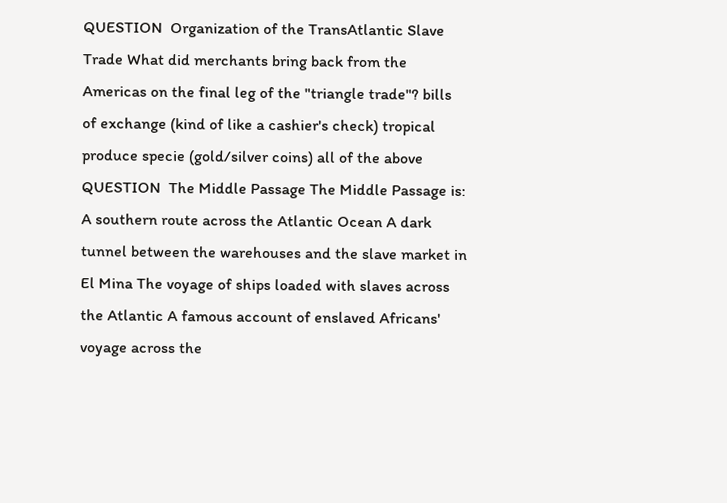QUESTION  Organization of the TransAtlantic Slave Trade What did merchants bring back from the Americas on the final leg of the "triangle trade"? bills of exchange (kind of like a cashier's check) tropical produce specie (gold/silver coins) all of the above QUESTION  The Middle Passage The Middle Passage is: A southern route across the Atlantic Ocean A dark tunnel between the warehouses and the slave market in El Mina The voyage of ships loaded with slaves across the Atlantic A famous account of enslaved Africans' voyage across the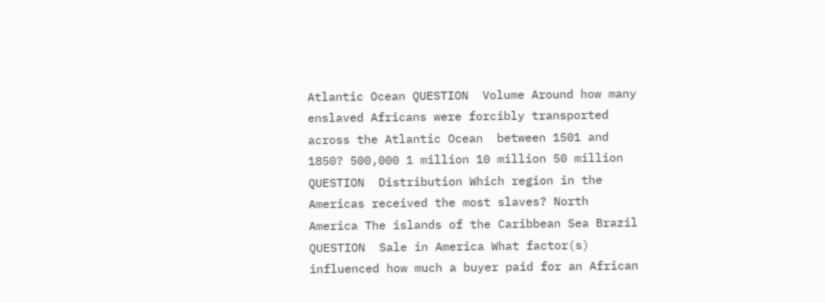Atlantic Ocean QUESTION  Volume Around how many enslaved Africans were forcibly transported across the Atlantic Ocean  between 1501 and 1850? 500,000 1 million 10 million 50 million QUESTION  Distribution Which region in the Americas received the most slaves? North America The islands of the Caribbean Sea Brazil QUESTION  Sale in America What factor(s) influenced how much a buyer paid for an African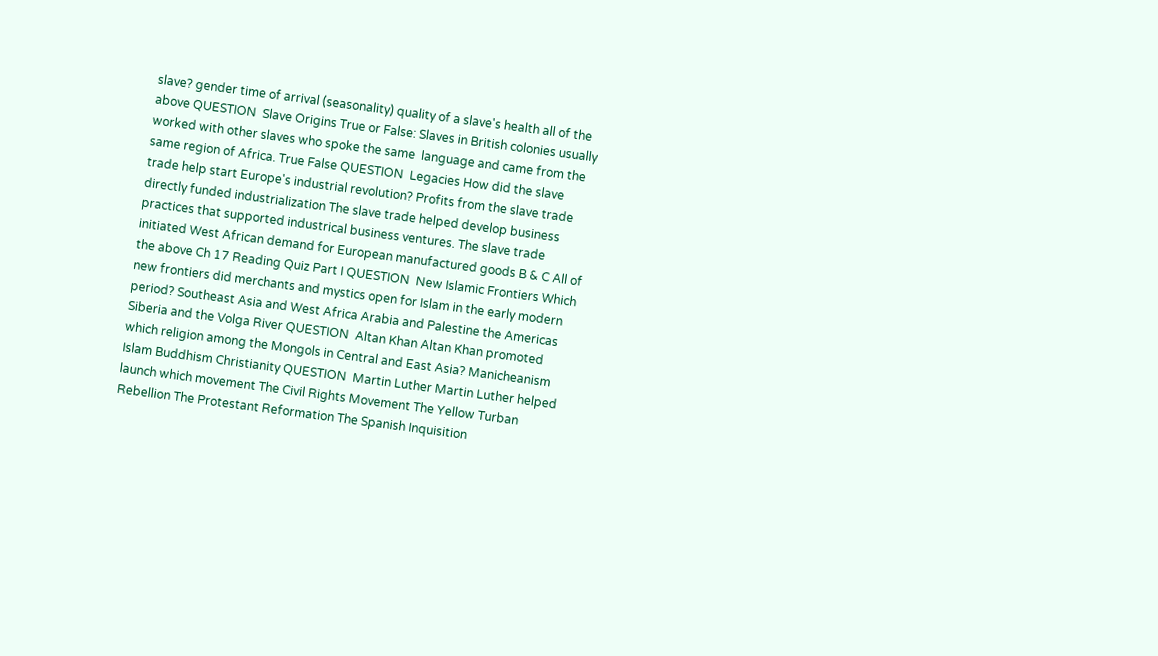slave? gender time of arrival (seasonality) quality of a slave's health all of the above QUESTION  Slave Origins True or False: Slaves in British colonies usually worked with other slaves who spoke the same  language and came from the same region of Africa. True False QUESTION  Legacies How did the slave trade help start Europe's industrial revolution? Profits from the slave trade directly funded industrialization The slave trade helped develop business practices that supported industrical business ventures. The slave trade initiated West African demand for European manufactured goods B & C All of the above Ch 17 Reading Quiz Part I QUESTION  New Islamic Frontiers Which new frontiers did merchants and mystics open for Islam in the early modern period? Southeast Asia and West Africa Arabia and Palestine the Americas Siberia and the Volga River QUESTION  Altan Khan Altan Khan promoted which religion among the Mongols in Central and East Asia? Manicheanism Islam Buddhism Christianity QUESTION  Martin Luther Martin Luther helped launch which movement The Civil Rights Movement The Yellow Turban Rebellion The Protestant Reformation The Spanish Inquisition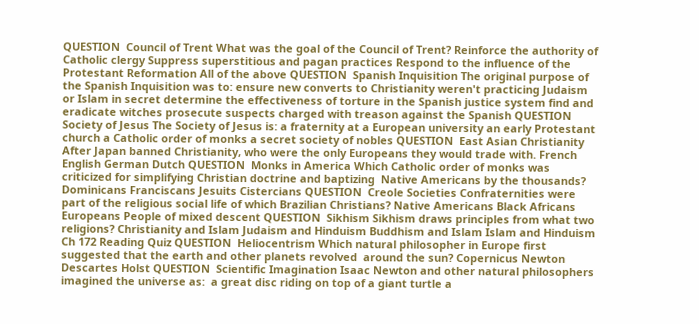QUESTION  Council of Trent What was the goal of the Council of Trent? Reinforce the authority of Catholic clergy Suppress superstitious and pagan practices Respond to the influence of the Protestant Reformation All of the above QUESTION  Spanish Inquisition The original purpose of the Spanish Inquisition was to: ensure new converts to Christianity weren't practicing Judaism or Islam in secret determine the effectiveness of torture in the Spanish justice system find and eradicate witches prosecute suspects charged with treason against the Spanish QUESTION  Society of Jesus The Society of Jesus is: a fraternity at a European university an early Protestant church a Catholic order of monks a secret society of nobles QUESTION  East Asian Christianity After Japan banned Christianity, who were the only Europeans they would trade with. French English German Dutch QUESTION  Monks in America Which Catholic order of monks was criticized for simplifying Christian doctrine and baptizing  Native Americans by the thousands? Dominicans Franciscans Jesuits Cistercians QUESTION  Creole Societies Confraternities were part of the religious social life of which Brazilian Christians? Native Americans Black Africans Europeans People of mixed descent QUESTION  Sikhism Sikhism draws principles from what two religions? Christianity and Islam Judaism and Hinduism Buddhism and Islam Islam and Hinduism Ch 172 Reading Quiz QUESTION  Heliocentrism Which natural philosopher in Europe first suggested that the earth and other planets revolved  around the sun? Copernicus Newton Descartes Holst QUESTION  Scientific Imagination Isaac Newton and other natural philosophers imagined the universe as:  a great disc riding on top of a giant turtle a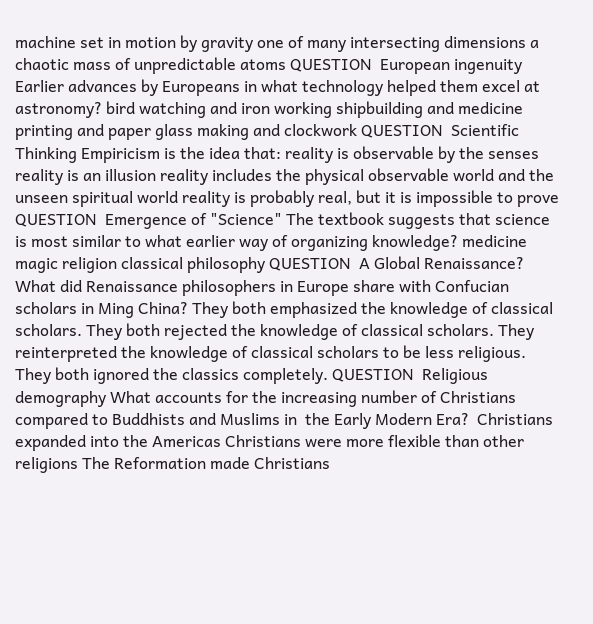machine set in motion by gravity one of many intersecting dimensions a chaotic mass of unpredictable atoms QUESTION  European ingenuity Earlier advances by Europeans in what technology helped them excel at astronomy? bird watching and iron working shipbuilding and medicine printing and paper glass making and clockwork QUESTION  Scientific Thinking Empiricism is the idea that: reality is observable by the senses reality is an illusion reality includes the physical observable world and the unseen spiritual world reality is probably real, but it is impossible to prove QUESTION  Emergence of "Science" The textbook suggests that science is most similar to what earlier way of organizing knowledge? medicine magic religion classical philosophy QUESTION  A Global Renaissance? What did Renaissance philosophers in Europe share with Confucian scholars in Ming China? They both emphasized the knowledge of classical scholars. They both rejected the knowledge of classical scholars. They reinterpreted the knowledge of classical scholars to be less religious. They both ignored the classics completely. QUESTION  Religious demography What accounts for the increasing number of Christians compared to Buddhists and Muslims in  the Early Modern Era?  Christians expanded into the Americas Christians were more flexible than other religions The Reformation made Christians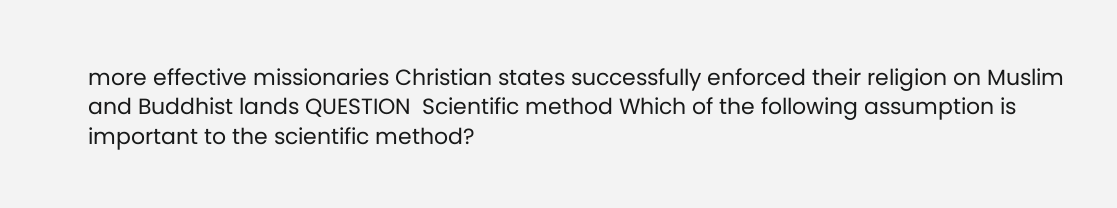more effective missionaries Christian states successfully enforced their religion on Muslim and Buddhist lands QUESTION  Scientific method Which of the following assumption is important to the scientific method?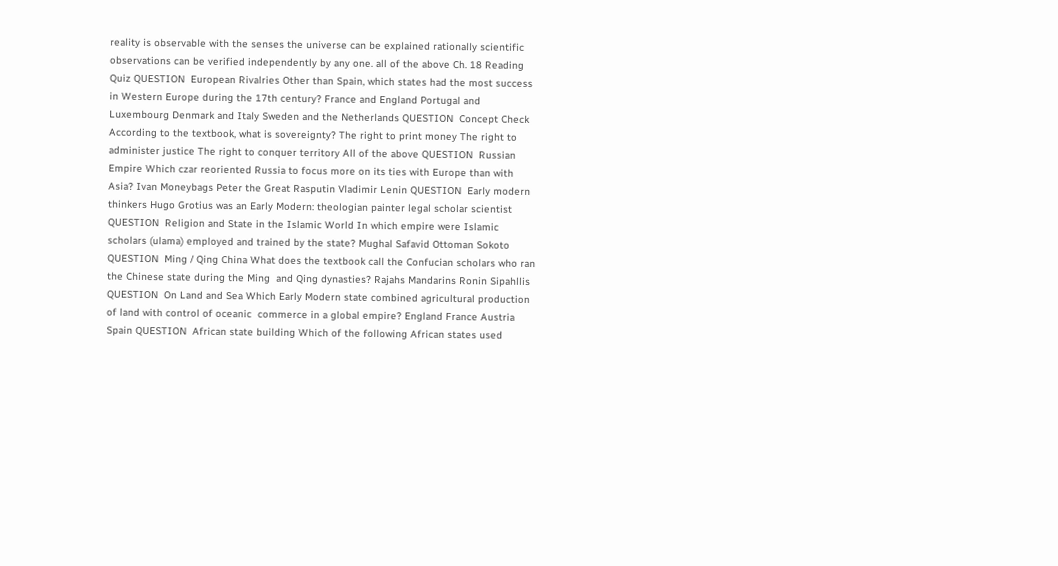reality is observable with the senses the universe can be explained rationally scientific observations can be verified independently by any one. all of the above Ch. 18 Reading Quiz QUESTION  European Rivalries Other than Spain, which states had the most success in Western Europe during the 17th century? France and England Portugal and Luxembourg Denmark and Italy Sweden and the Netherlands QUESTION  Concept Check According to the textbook, what is sovereignty? The right to print money The right to administer justice The right to conquer territory All of the above QUESTION  Russian Empire Which czar reoriented Russia to focus more on its ties with Europe than with Asia? Ivan Moneybags Peter the Great Rasputin Vladimir Lenin QUESTION  Early modern thinkers Hugo Grotius was an Early Modern: theologian painter legal scholar scientist QUESTION  Religion and State in the Islamic World In which empire were Islamic scholars (ulama) employed and trained by the state? Mughal Safavid Ottoman Sokoto QUESTION  Ming / Qing China What does the textbook call the Confucian scholars who ran the Chinese state during the Ming  and Qing dynasties? Rajahs Mandarins Ronin Sipahllis QUESTION  On Land and Sea Which Early Modern state combined agricultural production of land with control of oceanic  commerce in a global empire? England France Austria Spain QUESTION  African state building Which of the following African states used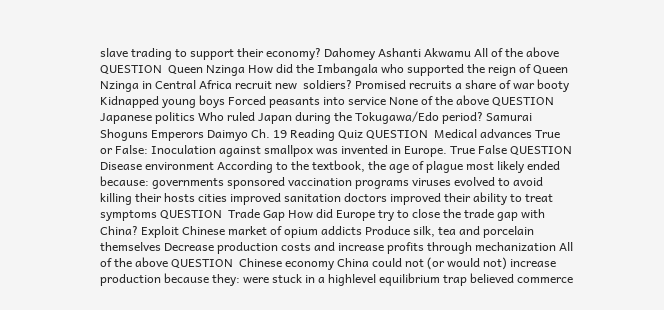slave trading to support their economy? Dahomey Ashanti Akwamu All of the above QUESTION  Queen Nzinga How did the Imbangala who supported the reign of Queen Nzinga in Central Africa recruit new  soldiers? Promised recruits a share of war booty Kidnapped young boys Forced peasants into service None of the above QUESTION  Japanese politics Who ruled Japan during the Tokugawa/Edo period? Samurai Shoguns Emperors Daimyo Ch. 19 Reading Quiz QUESTION  Medical advances True or False: Inoculation against smallpox was invented in Europe. True False QUESTION  Disease environment According to the textbook, the age of plague most likely ended because: governments sponsored vaccination programs viruses evolved to avoid killing their hosts cities improved sanitation doctors improved their ability to treat symptoms QUESTION  Trade Gap How did Europe try to close the trade gap with China? Exploit Chinese market of opium addicts Produce silk, tea and porcelain themselves Decrease production costs and increase profits through mechanization All of the above QUESTION  Chinese economy China could not (or would not) increase production because they: were stuck in a highlevel equilibrium trap believed commerce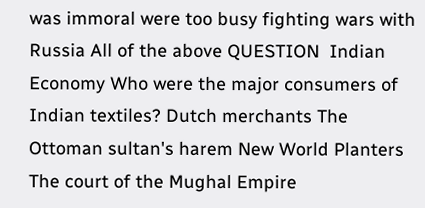was immoral were too busy fighting wars with Russia All of the above QUESTION  Indian Economy Who were the major consumers of Indian textiles? Dutch merchants The Ottoman sultan's harem New World Planters The court of the Mughal Empire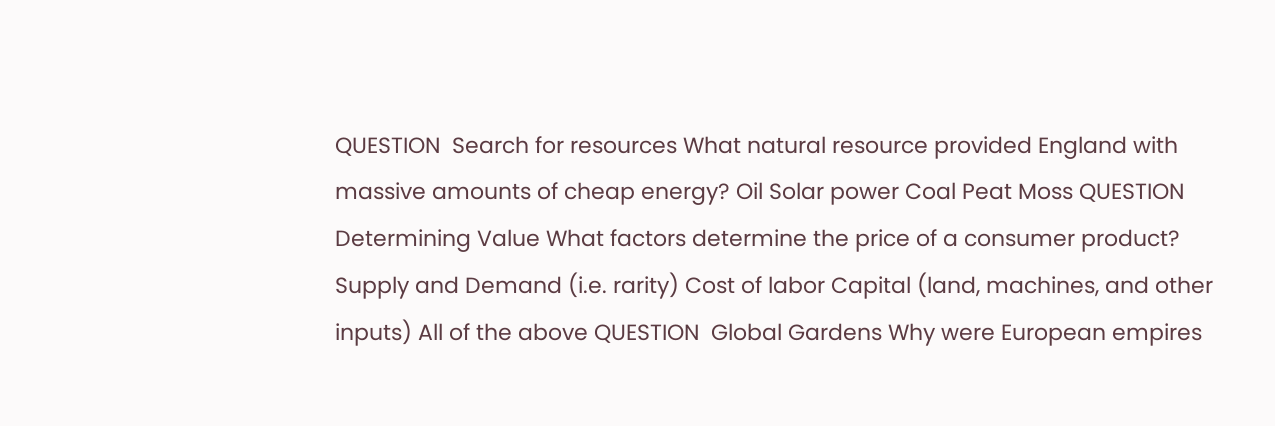QUESTION  Search for resources What natural resource provided England with massive amounts of cheap energy? Oil Solar power Coal Peat Moss QUESTION  Determining Value What factors determine the price of a consumer product? Supply and Demand (i.e. rarity) Cost of labor Capital (land, machines, and other inputs) All of the above QUESTION  Global Gardens Why were European empires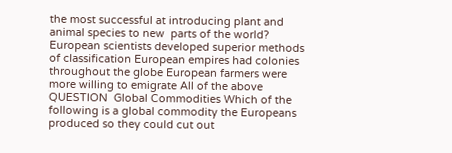the most successful at introducing plant and animal species to new  parts of the world? European scientists developed superior methods of classification European empires had colonies throughout the globe European farmers were more willing to emigrate All of the above QUESTION  Global Commodities Which of the following is a global commodity the Europeans produced so they could cut out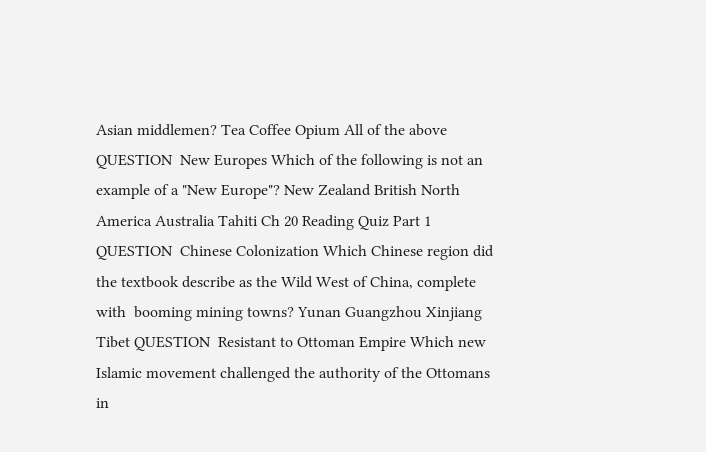Asian middlemen? Tea Coffee Opium All of the above QUESTION  New Europes Which of the following is not an example of a "New Europe"? New Zealand British North America Australia Tahiti Ch 20 Reading Quiz Part 1 QUESTION  Chinese Colonization Which Chinese region did the textbook describe as the Wild West of China, complete with  booming mining towns? Yunan Guangzhou Xinjiang Tibet QUESTION  Resistant to Ottoman Empire Which new Islamic movement challenged the authority of the Ottomans in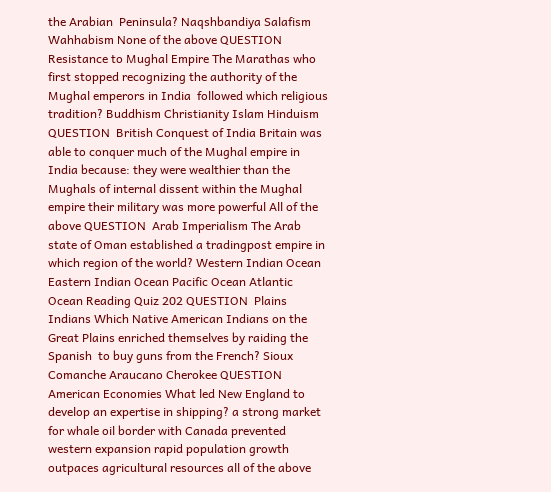the Arabian  Peninsula? Naqshbandiya Salafism Wahhabism None of the above QUESTION  Resistance to Mughal Empire The Marathas who first stopped recognizing the authority of the Mughal emperors in India  followed which religious tradition? Buddhism Christianity Islam Hinduism QUESTION  British Conquest of India Britain was able to conquer much of the Mughal empire in India because: they were wealthier than the Mughals of internal dissent within the Mughal empire their military was more powerful All of the above QUESTION  Arab Imperialism The Arab state of Oman established a tradingpost empire in which region of the world? Western Indian Ocean Eastern Indian Ocean Pacific Ocean Atlantic Ocean Reading Quiz 202 QUESTION  Plains Indians Which Native American Indians on the Great Plains enriched themselves by raiding the Spanish  to buy guns from the French? Sioux Comanche Araucano Cherokee QUESTION  American Economies What led New England to develop an expertise in shipping? a strong market for whale oil border with Canada prevented western expansion rapid population growth outpaces agricultural resources all of the above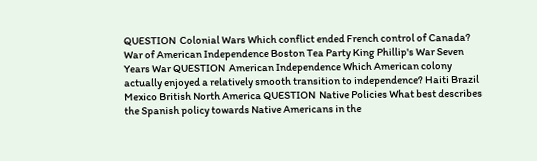QUESTION  Colonial Wars Which conflict ended French control of Canada? War of American Independence Boston Tea Party King Phillip's War Seven Years War QUESTION  American Independence Which American colony actually enjoyed a relatively smooth transition to independence? Haiti Brazil Mexico British North America QUESTION  Native Policies What best describes the Spanish policy towards Native Americans in the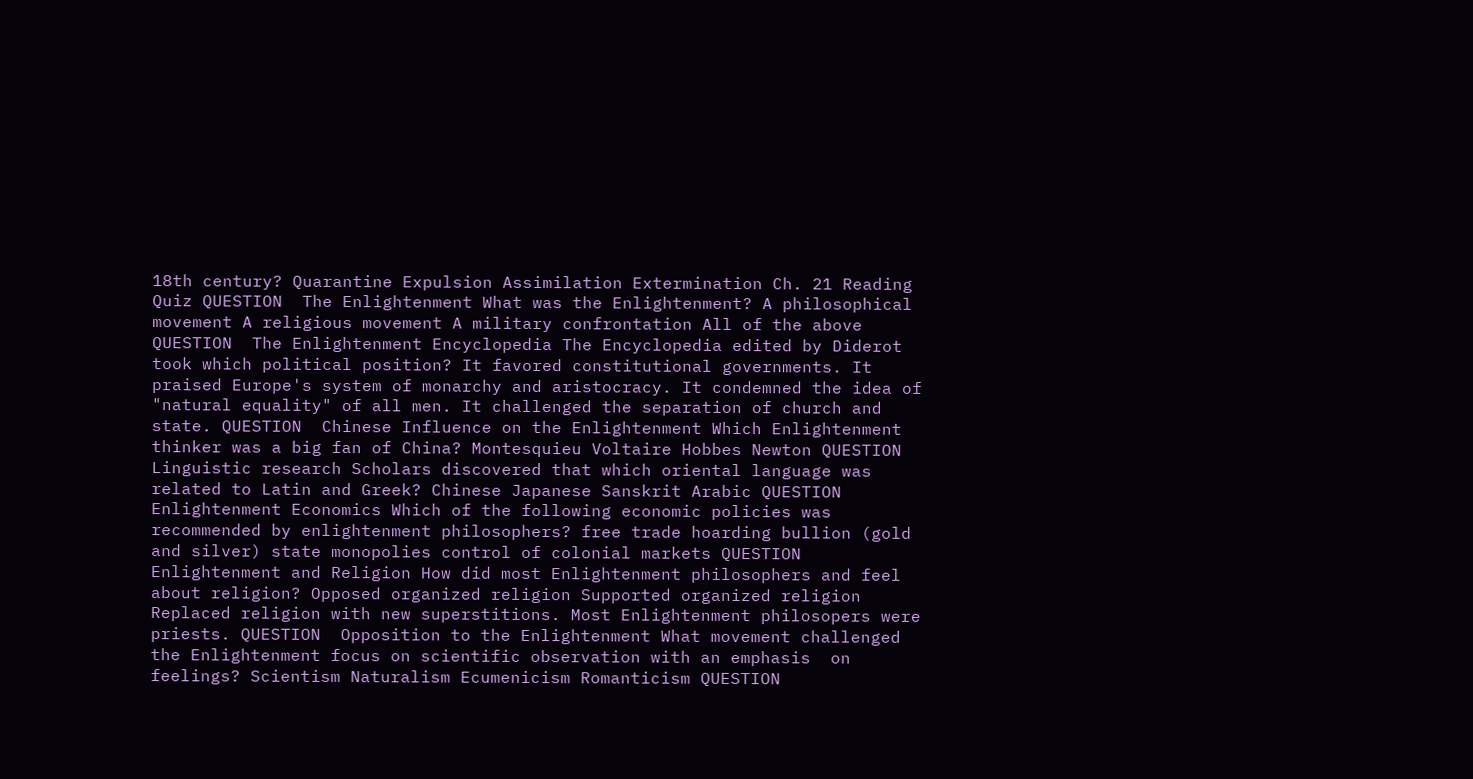18th century? Quarantine Expulsion Assimilation Extermination Ch. 21 Reading Quiz QUESTION  The Enlightenment What was the Enlightenment? A philosophical movement A religious movement A military confrontation All of the above QUESTION  The Enlightenment Encyclopedia The Encyclopedia edited by Diderot took which political position? It favored constitutional governments. It praised Europe's system of monarchy and aristocracy. It condemned the idea of "natural equality" of all men. It challenged the separation of church and state. QUESTION  Chinese Influence on the Enlightenment Which Enlightenment thinker was a big fan of China? Montesquieu Voltaire Hobbes Newton QUESTION  Linguistic research Scholars discovered that which oriental language was related to Latin and Greek? Chinese Japanese Sanskrit Arabic QUESTION  Enlightenment Economics Which of the following economic policies was recommended by enlightenment philosophers? free trade hoarding bullion (gold and silver) state monopolies control of colonial markets QUESTION  Enlightenment and Religion How did most Enlightenment philosophers and feel about religion? Opposed organized religion Supported organized religion Replaced religion with new superstitions. Most Enlightenment philosopers were priests. QUESTION  Opposition to the Enlightenment What movement challenged the Enlightenment focus on scientific observation with an emphasis  on feelings? Scientism Naturalism Ecumenicism Romanticism QUESTION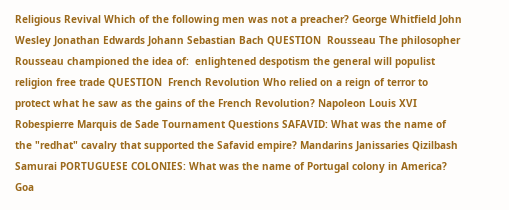Religious Revival Which of the following men was not a preacher? George Whitfield John Wesley Jonathan Edwards Johann Sebastian Bach QUESTION  Rousseau The philosopher Rousseau championed the idea of:  enlightened despotism the general will populist religion free trade QUESTION  French Revolution Who relied on a reign of terror to protect what he saw as the gains of the French Revolution? Napoleon Louis XVI Robespierre Marquis de Sade Tournament Questions SAFAVID: What was the name of the "redhat" cavalry that supported the Safavid empire? Mandarins Janissaries Qizilbash Samurai PORTUGUESE COLONIES: What was the name of Portugal colony in America? Goa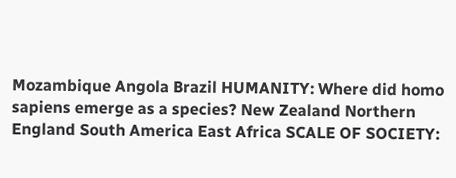Mozambique Angola Brazil HUMANITY: Where did homo sapiens emerge as a species? New Zealand Northern England South America East Africa SCALE OF SOCIETY: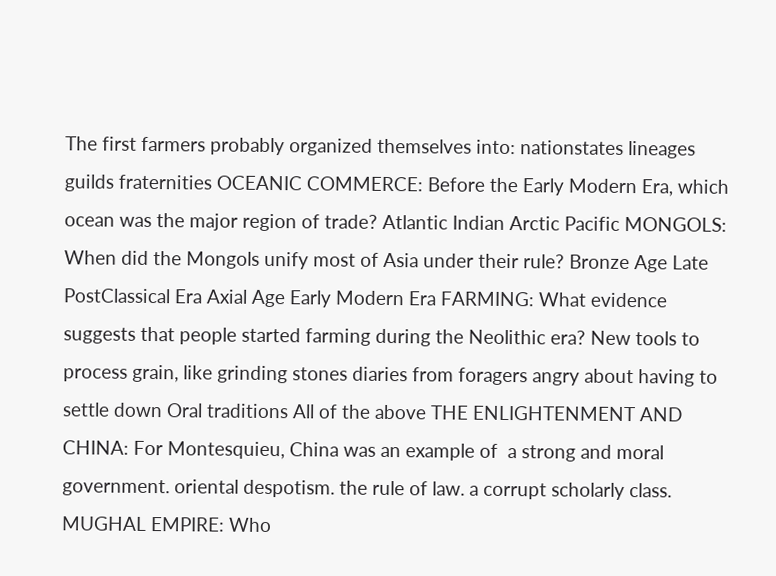The first farmers probably organized themselves into: nationstates lineages guilds fraternities OCEANIC COMMERCE: Before the Early Modern Era, which ocean was the major region of trade? Atlantic Indian Arctic Pacific MONGOLS: When did the Mongols unify most of Asia under their rule? Bronze Age Late PostClassical Era Axial Age Early Modern Era FARMING: What evidence suggests that people started farming during the Neolithic era? New tools to process grain, like grinding stones diaries from foragers angry about having to settle down Oral traditions All of the above THE ENLIGHTENMENT AND CHINA: For Montesquieu, China was an example of  a strong and moral government. oriental despotism. the rule of law. a corrupt scholarly class. MUGHAL EMPIRE: Who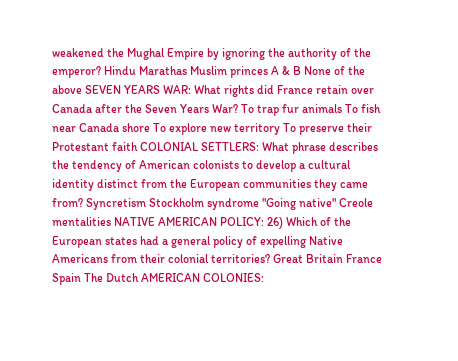weakened the Mughal Empire by ignoring the authority of the emperor? Hindu Marathas Muslim princes A & B None of the above SEVEN YEARS WAR: What rights did France retain over Canada after the Seven Years War? To trap fur animals To fish near Canada shore To explore new territory To preserve their Protestant faith COLONIAL SETTLERS: What phrase describes the tendency of American colonists to develop a cultural identity distinct from the European communities they came from? Syncretism Stockholm syndrome "Going native" Creole mentalities NATIVE AMERICAN POLICY: 26) Which of the European states had a general policy of expelling Native Americans from their colonial territories? Great Britain France Spain The Dutch AMERICAN COLONIES: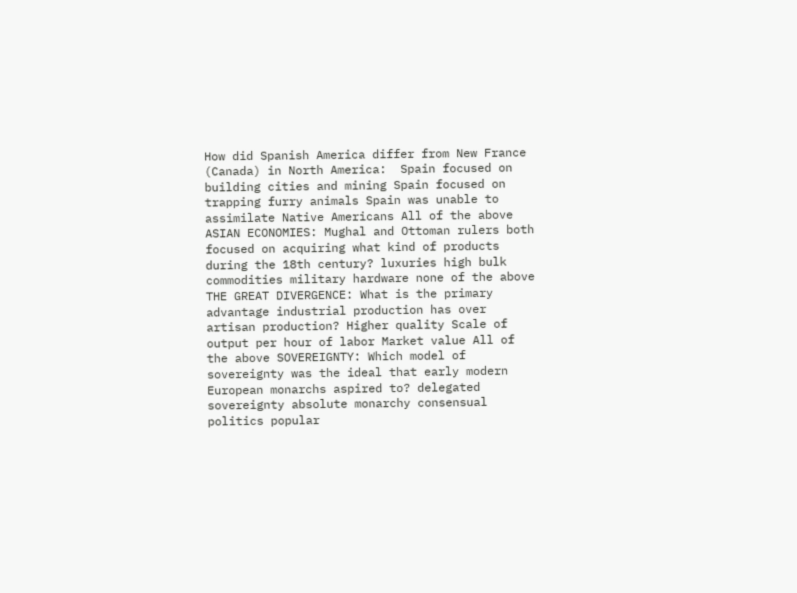How did Spanish America differ from New France (Canada) in North America:  Spain focused on building cities and mining Spain focused on trapping furry animals Spain was unable to assimilate Native Americans All of the above ASIAN ECONOMIES: Mughal and Ottoman rulers both focused on acquiring what kind of products during the 18th century? luxuries high bulk commodities military hardware none of the above THE GREAT DIVERGENCE: What is the primary advantage industrial production has over artisan production? Higher quality Scale of output per hour of labor Market value All of the above SOVEREIGNTY: Which model of sovereignty was the ideal that early modern European monarchs aspired to? delegated sovereignty absolute monarchy consensual politics popular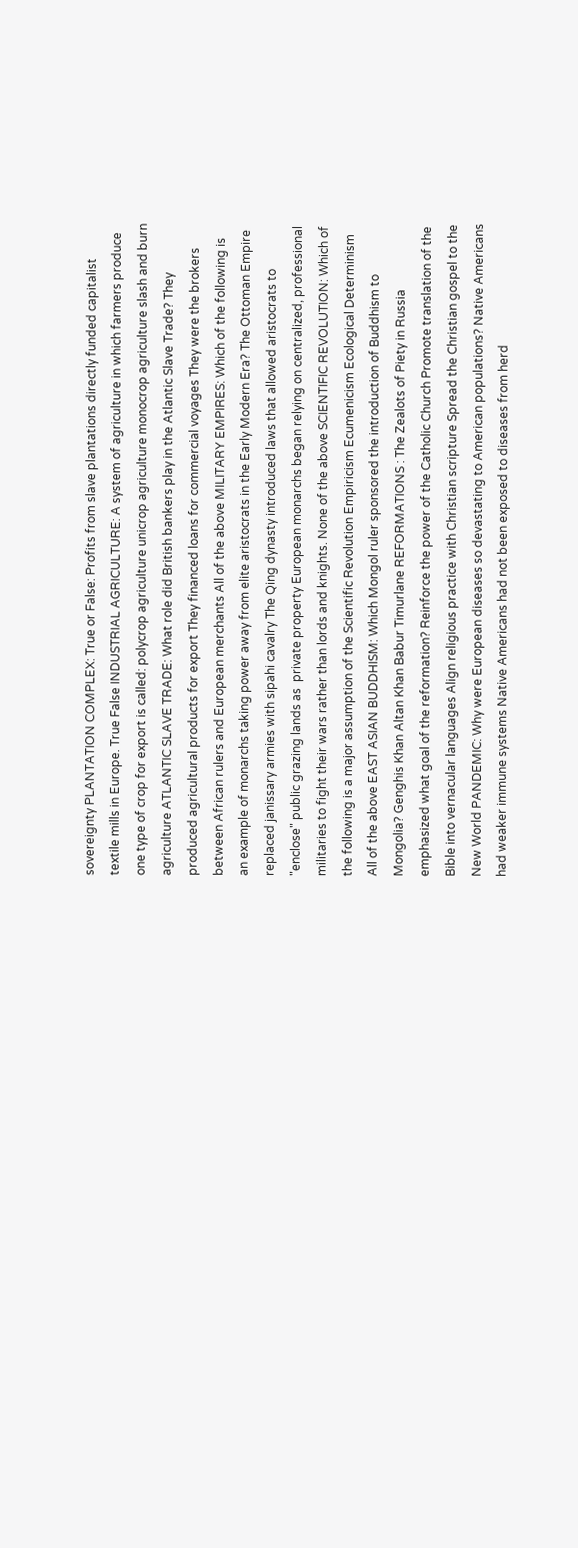sovereignty PLANTATION COMPLEX: True or False: Profits from slave plantations directly funded capitalist textile mills in Europe. True False INDUSTRIAL AGRICULTURE: A system of agriculture in which farmers produce one type of crop for export is called: polycrop agriculture unicrop agriculture monocrop agriculture slash and burn agriculture ATLANTIC SLAVE TRADE: What role did British bankers play in the Atlantic Slave Trade? They produced agricultural products for export They financed loans for commercial voyages They were the brokers between African rulers and European merchants All of the above MILITARY EMPIRES: Which of the following is an example of monarchs taking power away from elite aristocrats in the Early Modern Era? The Ottoman Empire replaced janissary armies with sipahi cavalry The Qing dynasty introduced laws that allowed aristocrats to "enclose" public grazing lands as  private property European monarchs began relying on centralized, professional militaries to fight their wars rather than lords and knights. None of the above SCIENTIFIC REVOLUTION: Which of the following is a major assumption of the Scientific Revolution Empiricism Ecumenicism Ecological Determinism All of the above EAST ASIAN BUDDHISM: Which Mongol ruler sponsored the introduction of Buddhism to Mongolia? Genghis Khan Altan Khan Babur Timurlane REFORMATIONS : The Zealots of Piety in Russia emphasized what goal of the reformation? Reinforce the power of the Catholic Church Promote translation of the Bible into vernacular languages Align religious practice with Christian scripture Spread the Christian gospel to the New World PANDEMIC: Why were European diseases so devastating to American populations? Native Americans had weaker immune systems Native Americans had not been exposed to diseases from herd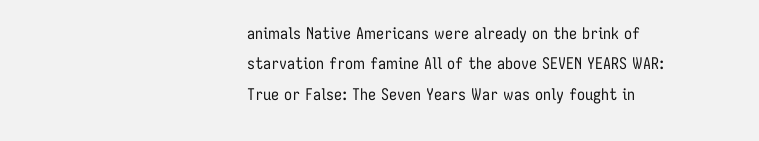animals Native Americans were already on the brink of starvation from famine All of the above SEVEN YEARS WAR: True or False: The Seven Years War was only fought in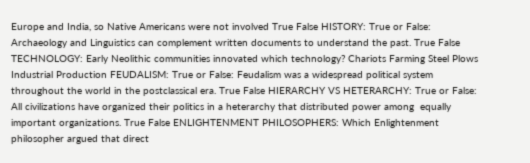Europe and India, so Native Americans were not involved True False HISTORY: True or False: Archaeology and Linguistics can complement written documents to understand the past. True False TECHNOLOGY: Early Neolithic communities innovated which technology? Chariots Farming Steel Plows Industrial Production FEUDALISM: True or False: Feudalism was a widespread political system throughout the world in the postclassical era. True False HIERARCHY VS HETERARCHY: True or False: All civilizations have organized their politics in a heterarchy that distributed power among  equally important organizations. True False ENLIGHTENMENT PHILOSOPHERS: Which Enlightenment philosopher argued that direct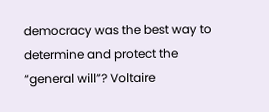democracy was the best way to determine and protect the “general will”? Voltaire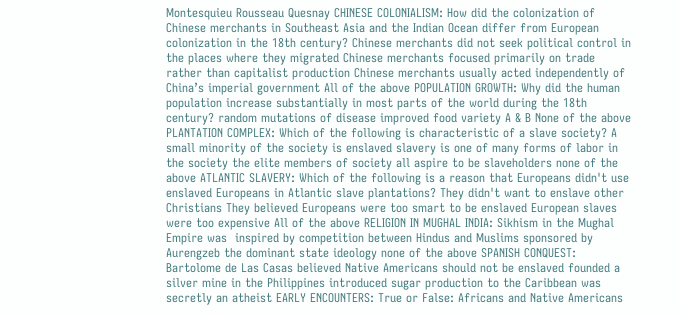Montesquieu Rousseau Quesnay CHINESE COLONIALISM: How did the colonization of Chinese merchants in Southeast Asia and the Indian Ocean differ from European colonization in the 18th century? Chinese merchants did not seek political control in the places where they migrated Chinese merchants focused primarily on trade rather than capitalist production Chinese merchants usually acted independently of China’s imperial government All of the above POPULATION GROWTH: Why did the human population increase substantially in most parts of the world during the 18th century? random mutations of disease improved food variety A & B None of the above PLANTATION COMPLEX: Which of the following is characteristic of a slave society? A small minority of the society is enslaved slavery is one of many forms of labor in the society the elite members of society all aspire to be slaveholders none of the above ATLANTIC SLAVERY: Which of the following is a reason that Europeans didn't use enslaved Europeans in Atlantic slave plantations? They didn't want to enslave other Christians They believed Europeans were too smart to be enslaved European slaves were too expensive All of the above RELIGION IN MUGHAL INDIA: Sikhism in the Mughal Empire was  inspired by competition between Hindus and Muslims sponsored by Aurengzeb the dominant state ideology none of the above SPANISH CONQUEST: Bartolome de Las Casas believed Native Americans should not be enslaved founded a silver mine in the Philippines introduced sugar production to the Caribbean was secretly an atheist EARLY ENCOUNTERS: True or False: Africans and Native Americans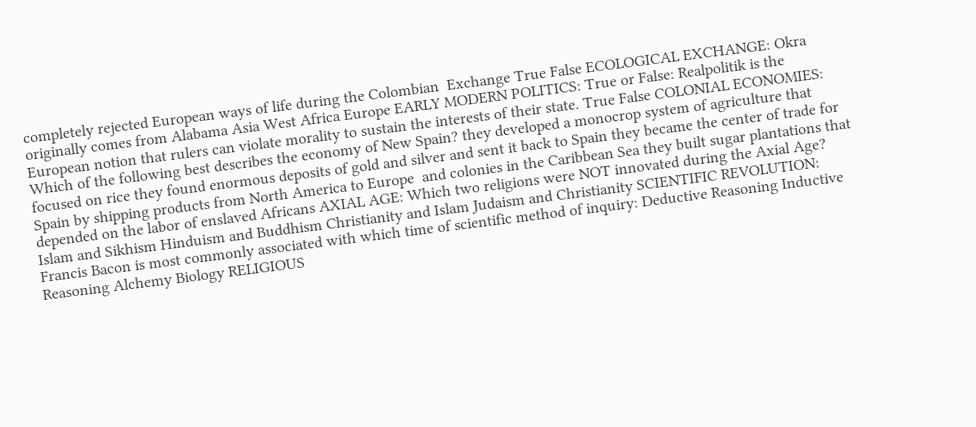completely rejected European ways of life during the Colombian  Exchange True False ECOLOGICAL EXCHANGE: Okra originally comes from Alabama Asia West Africa Europe EARLY MODERN POLITICS: True or False: Realpolitik is the European notion that rulers can violate morality to sustain the interests of their state. True False COLONIAL ECONOMIES: Which of the following best describes the economy of New Spain? they developed a monocrop system of agriculture that focused on rice they found enormous deposits of gold and silver and sent it back to Spain they became the center of trade for Spain by shipping products from North America to Europe  and colonies in the Caribbean Sea they built sugar plantations that depended on the labor of enslaved Africans AXIAL AGE: Which two religions were NOT innovated during the Axial Age? Islam and Sikhism Hinduism and Buddhism Christianity and Islam Judaism and Christianity SCIENTIFIC REVOLUTION: Francis Bacon is most commonly associated with which time of scientific method of inquiry: Deductive Reasoning Inductive Reasoning Alchemy Biology RELIGIOUS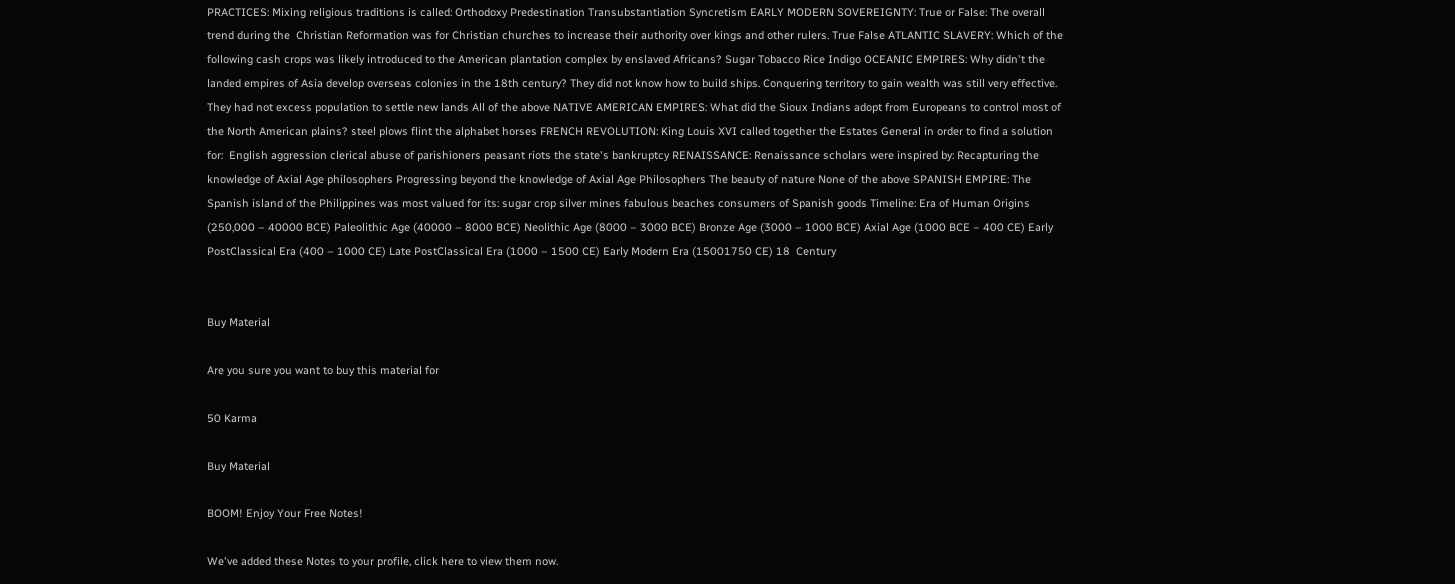PRACTICES: Mixing religious traditions is called: Orthodoxy Predestination Transubstantiation Syncretism EARLY MODERN SOVEREIGNTY: True or False: The overall trend during the  Christian Reformation was for Christian churches to increase their authority over kings and other rulers. True False ATLANTIC SLAVERY: Which of the following cash crops was likely introduced to the American plantation complex by enslaved Africans? Sugar Tobacco Rice Indigo OCEANIC EMPIRES: Why didn't the landed empires of Asia develop overseas colonies in the 18th century? They did not know how to build ships. Conquering territory to gain wealth was still very effective. They had not excess population to settle new lands All of the above NATIVE AMERICAN EMPIRES: What did the Sioux Indians adopt from Europeans to control most of the North American plains? steel plows flint the alphabet horses FRENCH REVOLUTION: King Louis XVI called together the Estates General in order to find a solution for:  English aggression clerical abuse of parishioners peasant riots the state's bankruptcy RENAISSANCE: Renaissance scholars were inspired by: Recapturing the knowledge of Axial Age philosophers Progressing beyond the knowledge of Axial Age Philosophers The beauty of nature None of the above SPANISH EMPIRE: The Spanish island of the Philippines was most valued for its: sugar crop silver mines fabulous beaches consumers of Spanish goods Timeline: Era of Human Origins (250,000 – 40000 BCE) Paleolithic Age (40000 – 8000 BCE) Neolithic Age (8000 – 3000 BCE) Bronze Age (3000 – 1000 BCE) Axial Age (1000 BCE – 400 CE) Early PostClassical Era (400 – 1000 CE) Late PostClassical Era (1000 – 1500 CE) Early Modern Era (15001750 CE) 18  Century


Buy Material

Are you sure you want to buy this material for

50 Karma

Buy Material

BOOM! Enjoy Your Free Notes!

We've added these Notes to your profile, click here to view them now.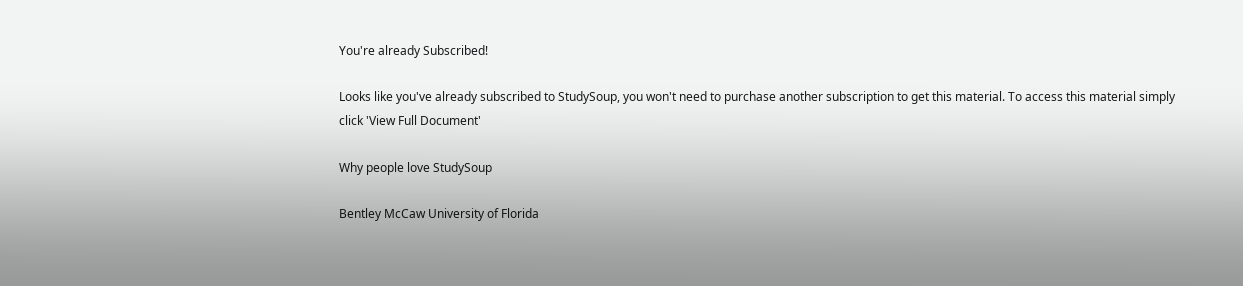You're already Subscribed!

Looks like you've already subscribed to StudySoup, you won't need to purchase another subscription to get this material. To access this material simply click 'View Full Document'

Why people love StudySoup

Bentley McCaw University of Florida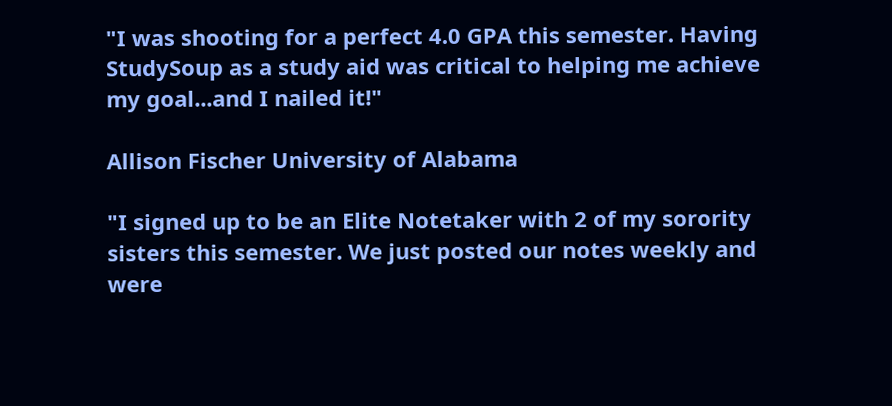"I was shooting for a perfect 4.0 GPA this semester. Having StudySoup as a study aid was critical to helping me achieve my goal...and I nailed it!"

Allison Fischer University of Alabama

"I signed up to be an Elite Notetaker with 2 of my sorority sisters this semester. We just posted our notes weekly and were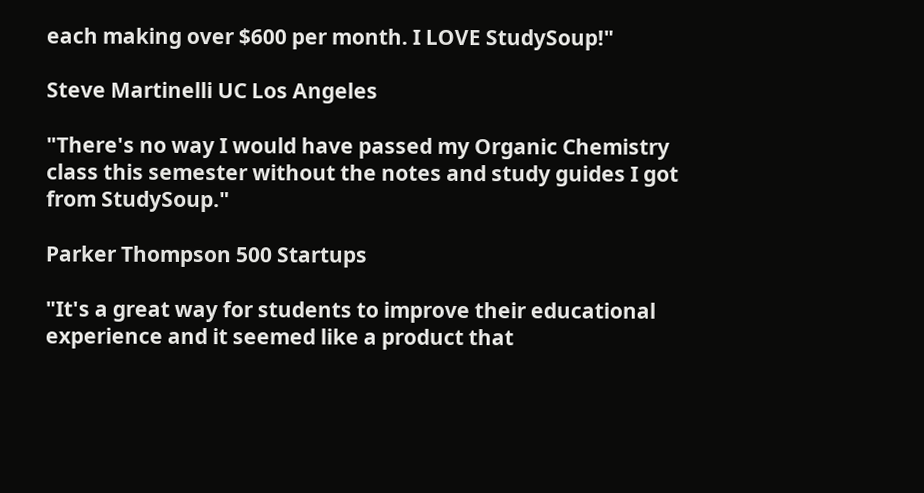each making over $600 per month. I LOVE StudySoup!"

Steve Martinelli UC Los Angeles

"There's no way I would have passed my Organic Chemistry class this semester without the notes and study guides I got from StudySoup."

Parker Thompson 500 Startups

"It's a great way for students to improve their educational experience and it seemed like a product that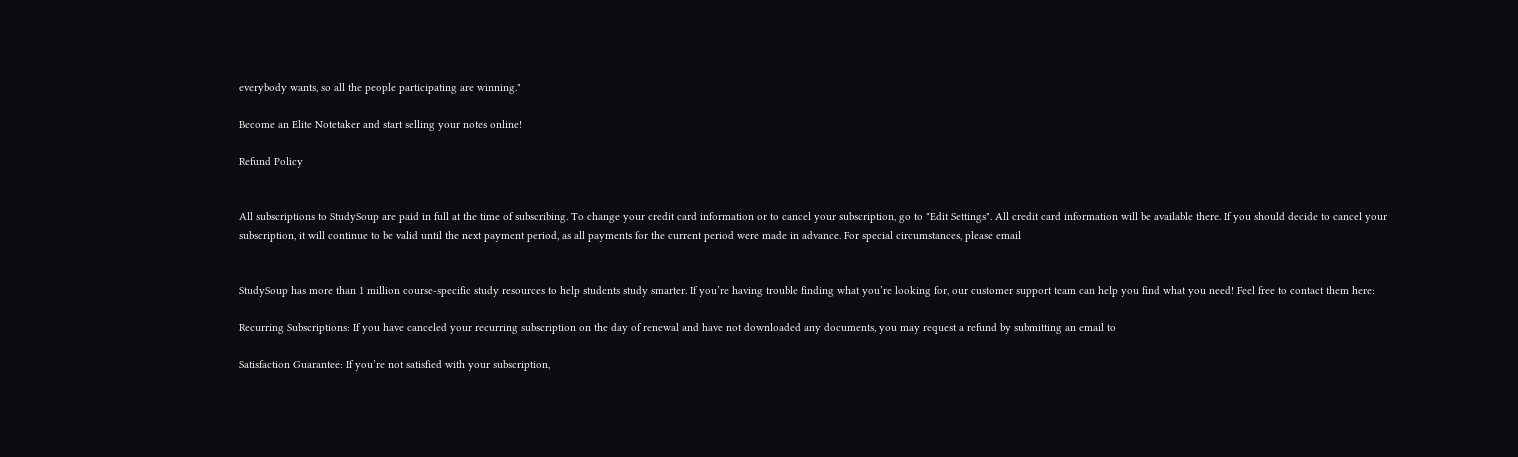everybody wants, so all the people participating are winning."

Become an Elite Notetaker and start selling your notes online!

Refund Policy


All subscriptions to StudySoup are paid in full at the time of subscribing. To change your credit card information or to cancel your subscription, go to "Edit Settings". All credit card information will be available there. If you should decide to cancel your subscription, it will continue to be valid until the next payment period, as all payments for the current period were made in advance. For special circumstances, please email


StudySoup has more than 1 million course-specific study resources to help students study smarter. If you’re having trouble finding what you’re looking for, our customer support team can help you find what you need! Feel free to contact them here:

Recurring Subscriptions: If you have canceled your recurring subscription on the day of renewal and have not downloaded any documents, you may request a refund by submitting an email to

Satisfaction Guarantee: If you’re not satisfied with your subscription,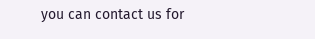you can contact us for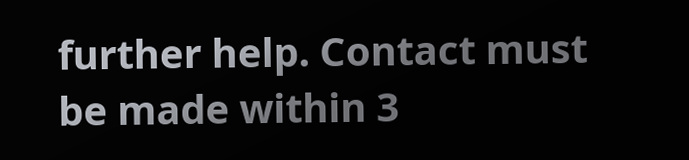further help. Contact must be made within 3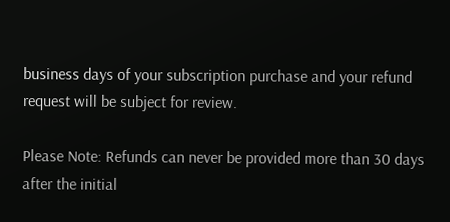business days of your subscription purchase and your refund request will be subject for review.

Please Note: Refunds can never be provided more than 30 days after the initial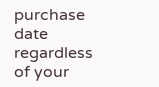purchase date regardless of your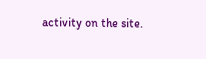activity on the site.